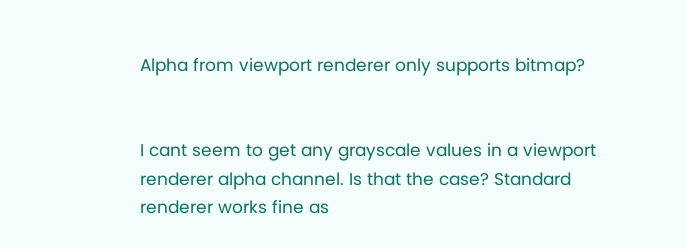Alpha from viewport renderer only supports bitmap?


I cant seem to get any grayscale values in a viewport renderer alpha channel. Is that the case? Standard renderer works fine as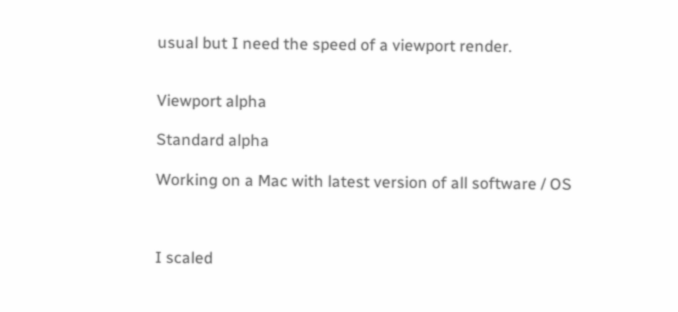usual but I need the speed of a viewport render.


Viewport alpha

Standard alpha

Working on a Mac with latest version of all software / OS



I scaled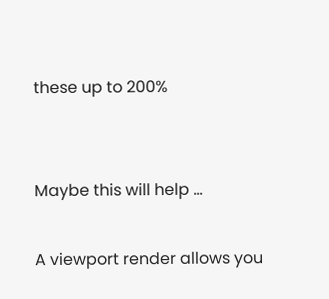these up to 200%


Maybe this will help …

A viewport render allows you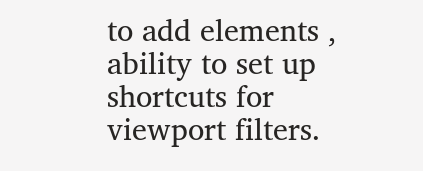to add elements , ability to set up shortcuts for viewport filters.